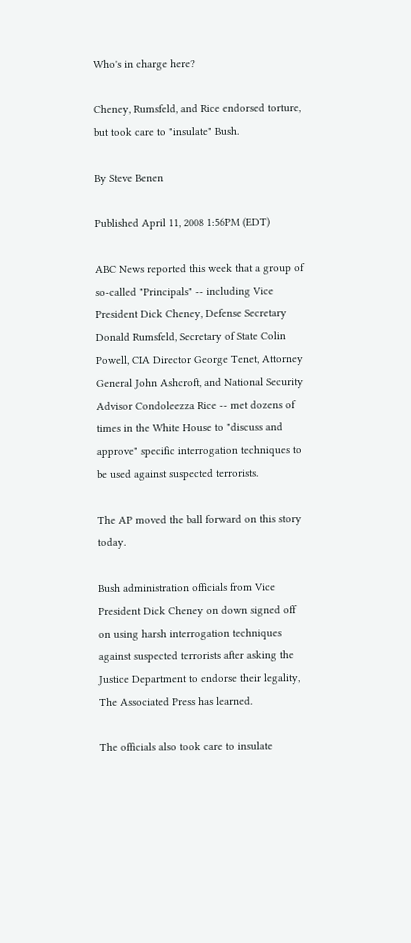Who's in charge here?

Cheney, Rumsfeld, and Rice endorsed torture, but took care to "insulate" Bush.

By Steve Benen

Published April 11, 2008 1:56PM (EDT)

ABC News reported this week that a group of so-called "Principals" -- including Vice President Dick Cheney, Defense Secretary Donald Rumsfeld, Secretary of State Colin Powell, CIA Director George Tenet, Attorney General John Ashcroft, and National Security Advisor Condoleezza Rice -- met dozens of times in the White House to "discuss and approve" specific interrogation techniques to be used against suspected terrorists.

The AP moved the ball forward on this story today.

Bush administration officials from Vice President Dick Cheney on down signed off on using harsh interrogation techniques against suspected terrorists after asking the Justice Department to endorse their legality, The Associated Press has learned.

The officials also took care to insulate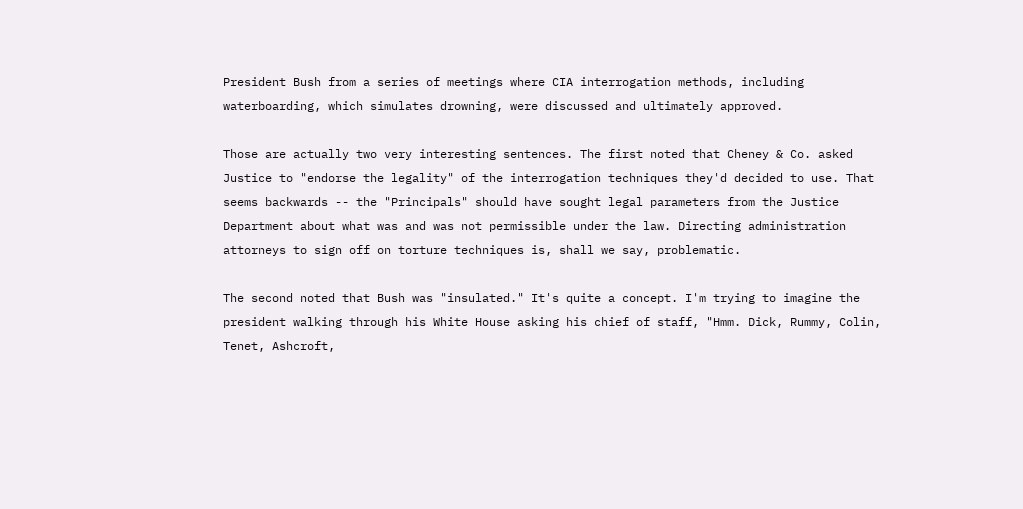President Bush from a series of meetings where CIA interrogation methods, including waterboarding, which simulates drowning, were discussed and ultimately approved.

Those are actually two very interesting sentences. The first noted that Cheney & Co. asked Justice to "endorse the legality" of the interrogation techniques they'd decided to use. That seems backwards -- the "Principals" should have sought legal parameters from the Justice Department about what was and was not permissible under the law. Directing administration attorneys to sign off on torture techniques is, shall we say, problematic.

The second noted that Bush was "insulated." It's quite a concept. I'm trying to imagine the president walking through his White House asking his chief of staff, "Hmm. Dick, Rummy, Colin, Tenet, Ashcroft,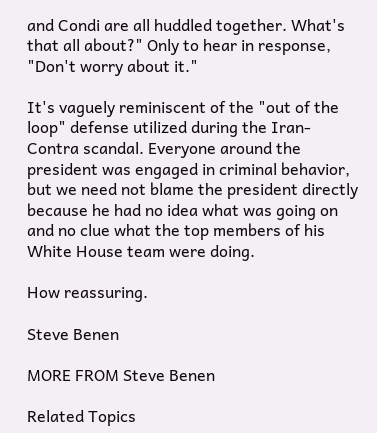and Condi are all huddled together. What's that all about?" Only to hear in response, "Don't worry about it."

It's vaguely reminiscent of the "out of the loop" defense utilized during the Iran-Contra scandal. Everyone around the president was engaged in criminal behavior, but we need not blame the president directly because he had no idea what was going on and no clue what the top members of his White House team were doing.

How reassuring.

Steve Benen

MORE FROM Steve Benen

Related Topics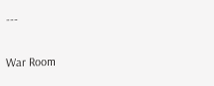---

War Room